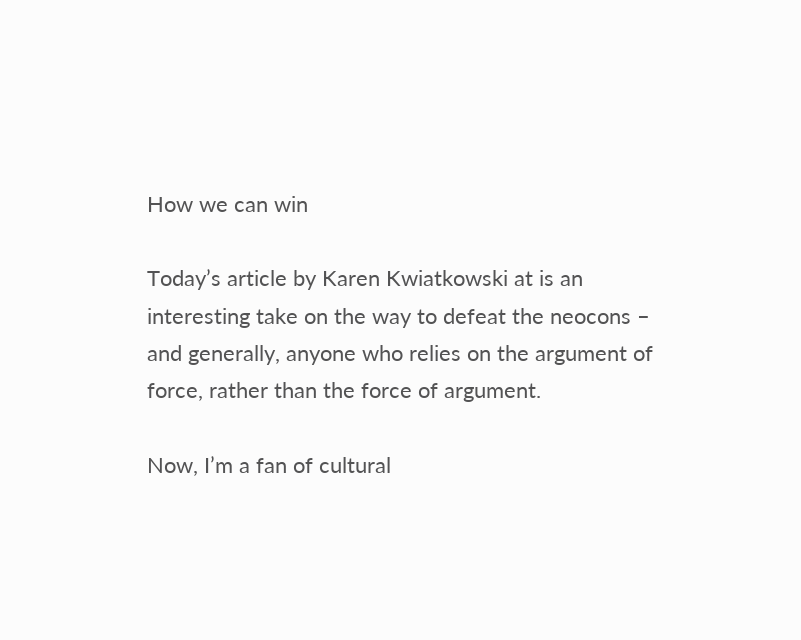How we can win

Today’s article by Karen Kwiatkowski at is an interesting take on the way to defeat the neocons – and generally, anyone who relies on the argument of force, rather than the force of argument.

Now, I’m a fan of cultural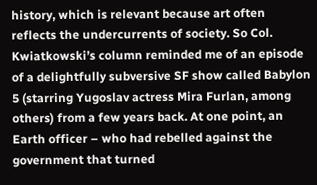history, which is relevant because art often reflects the undercurrents of society. So Col. Kwiatkowski’s column reminded me of an episode of a delightfully subversive SF show called Babylon 5 (starring Yugoslav actress Mira Furlan, among others) from a few years back. At one point, an Earth officer – who had rebelled against the government that turned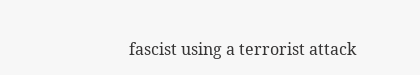fascist using a terrorist attack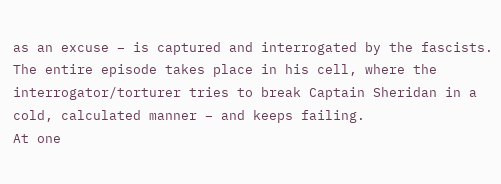as an excuse – is captured and interrogated by the fascists.
The entire episode takes place in his cell, where the interrogator/torturer tries to break Captain Sheridan in a cold, calculated manner – and keeps failing.
At one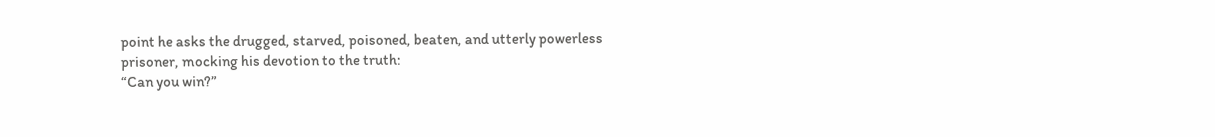point he asks the drugged, starved, poisoned, beaten, and utterly powerless prisoner, mocking his devotion to the truth:
“Can you win?”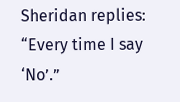Sheridan replies: “Every time I say ‘No’.”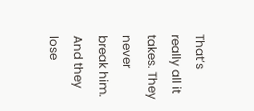That’s really all it takes. They never break him.
And they lose